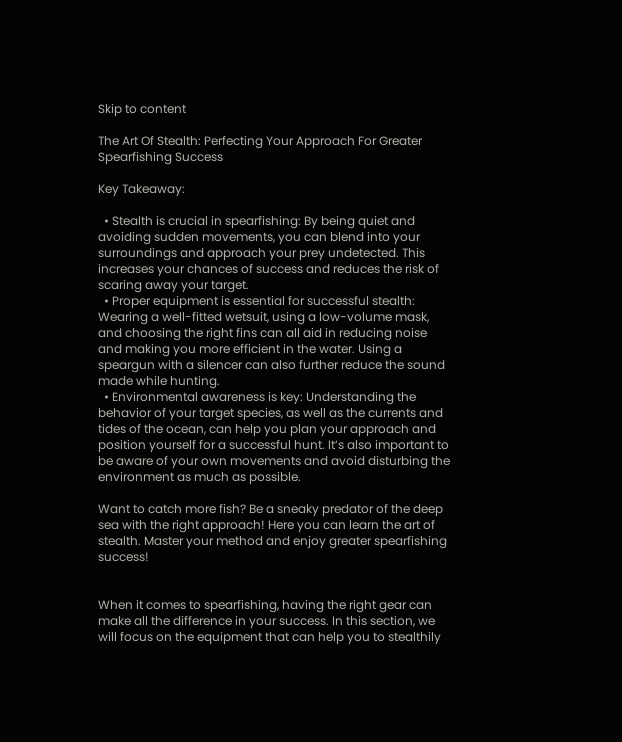Skip to content

The Art Of Stealth: Perfecting Your Approach For Greater Spearfishing Success

Key Takeaway:

  • Stealth is crucial in spearfishing: By being quiet and avoiding sudden movements, you can blend into your surroundings and approach your prey undetected. This increases your chances of success and reduces the risk of scaring away your target.
  • Proper equipment is essential for successful stealth: Wearing a well-fitted wetsuit, using a low-volume mask, and choosing the right fins can all aid in reducing noise and making you more efficient in the water. Using a speargun with a silencer can also further reduce the sound made while hunting.
  • Environmental awareness is key: Understanding the behavior of your target species, as well as the currents and tides of the ocean, can help you plan your approach and position yourself for a successful hunt. It’s also important to be aware of your own movements and avoid disturbing the environment as much as possible.

Want to catch more fish? Be a sneaky predator of the deep sea with the right approach! Here you can learn the art of stealth. Master your method and enjoy greater spearfishing success!


When it comes to spearfishing, having the right gear can make all the difference in your success. In this section, we will focus on the equipment that can help you to stealthily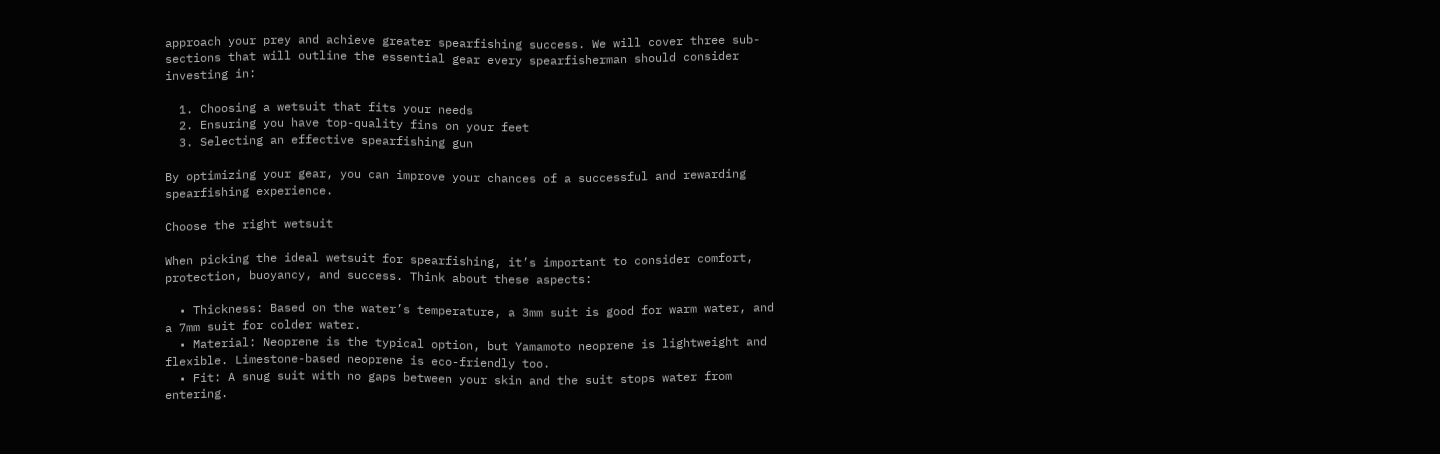approach your prey and achieve greater spearfishing success. We will cover three sub-sections that will outline the essential gear every spearfisherman should consider investing in:

  1. Choosing a wetsuit that fits your needs
  2. Ensuring you have top-quality fins on your feet
  3. Selecting an effective spearfishing gun

By optimizing your gear, you can improve your chances of a successful and rewarding spearfishing experience.

Choose the right wetsuit

When picking the ideal wetsuit for spearfishing, it’s important to consider comfort, protection, buoyancy, and success. Think about these aspects:

  • Thickness: Based on the water’s temperature, a 3mm suit is good for warm water, and a 7mm suit for colder water.
  • Material: Neoprene is the typical option, but Yamamoto neoprene is lightweight and flexible. Limestone-based neoprene is eco-friendly too.
  • Fit: A snug suit with no gaps between your skin and the suit stops water from entering.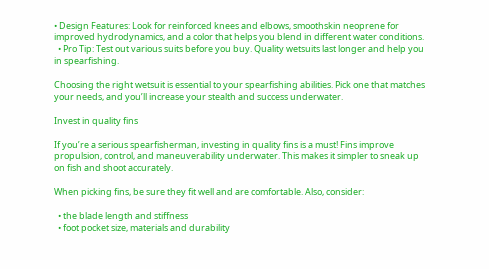• Design Features: Look for reinforced knees and elbows, smoothskin neoprene for improved hydrodynamics, and a color that helps you blend in different water conditions.
  • Pro Tip: Test out various suits before you buy. Quality wetsuits last longer and help you in spearfishing.

Choosing the right wetsuit is essential to your spearfishing abilities. Pick one that matches your needs, and you’ll increase your stealth and success underwater.

Invest in quality fins

If you’re a serious spearfisherman, investing in quality fins is a must! Fins improve propulsion, control, and maneuverability underwater. This makes it simpler to sneak up on fish and shoot accurately.

When picking fins, be sure they fit well and are comfortable. Also, consider:

  • the blade length and stiffness
  • foot pocket size, materials and durability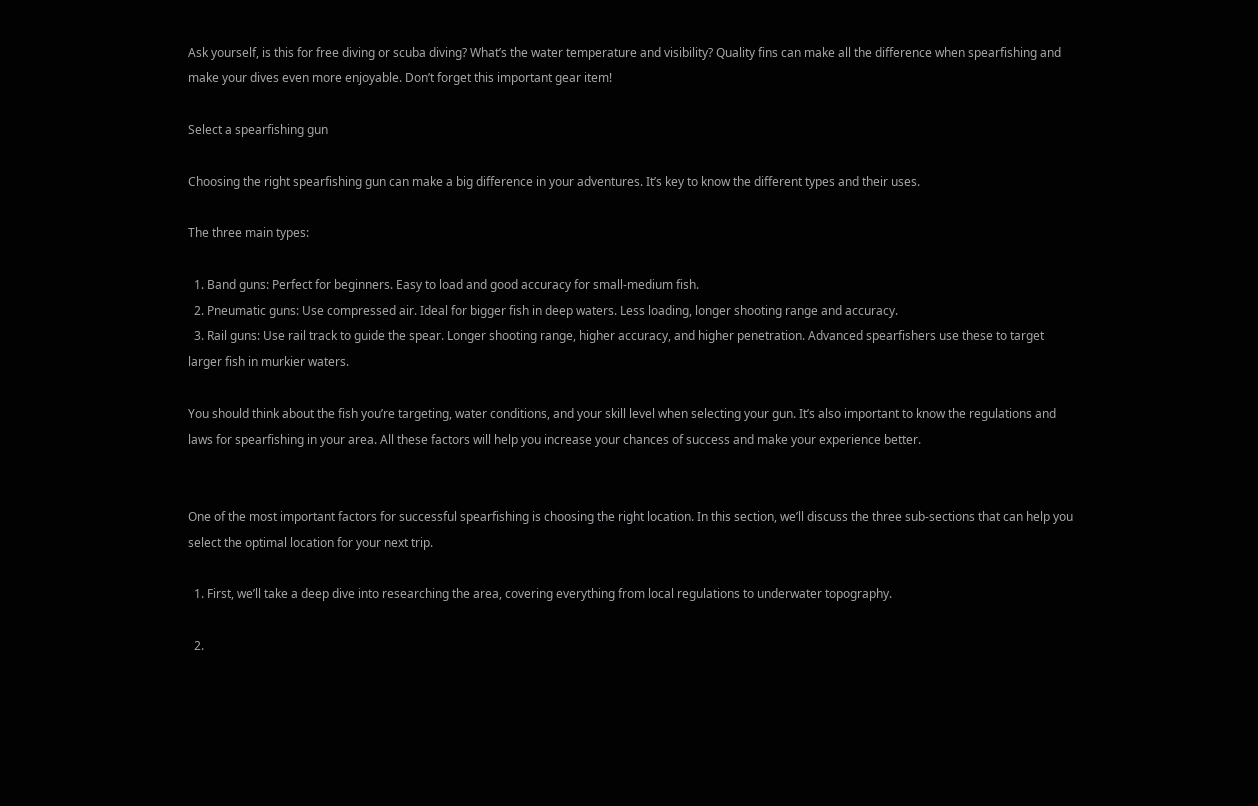Ask yourself, is this for free diving or scuba diving? What’s the water temperature and visibility? Quality fins can make all the difference when spearfishing and make your dives even more enjoyable. Don’t forget this important gear item!

Select a spearfishing gun

Choosing the right spearfishing gun can make a big difference in your adventures. It’s key to know the different types and their uses.

The three main types:

  1. Band guns: Perfect for beginners. Easy to load and good accuracy for small-medium fish.
  2. Pneumatic guns: Use compressed air. Ideal for bigger fish in deep waters. Less loading, longer shooting range and accuracy.
  3. Rail guns: Use rail track to guide the spear. Longer shooting range, higher accuracy, and higher penetration. Advanced spearfishers use these to target larger fish in murkier waters.

You should think about the fish you’re targeting, water conditions, and your skill level when selecting your gun. It’s also important to know the regulations and laws for spearfishing in your area. All these factors will help you increase your chances of success and make your experience better.


One of the most important factors for successful spearfishing is choosing the right location. In this section, we’ll discuss the three sub-sections that can help you select the optimal location for your next trip.

  1. First, we’ll take a deep dive into researching the area, covering everything from local regulations to underwater topography.

  2.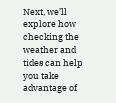Next, we’ll explore how checking the weather and tides can help you take advantage of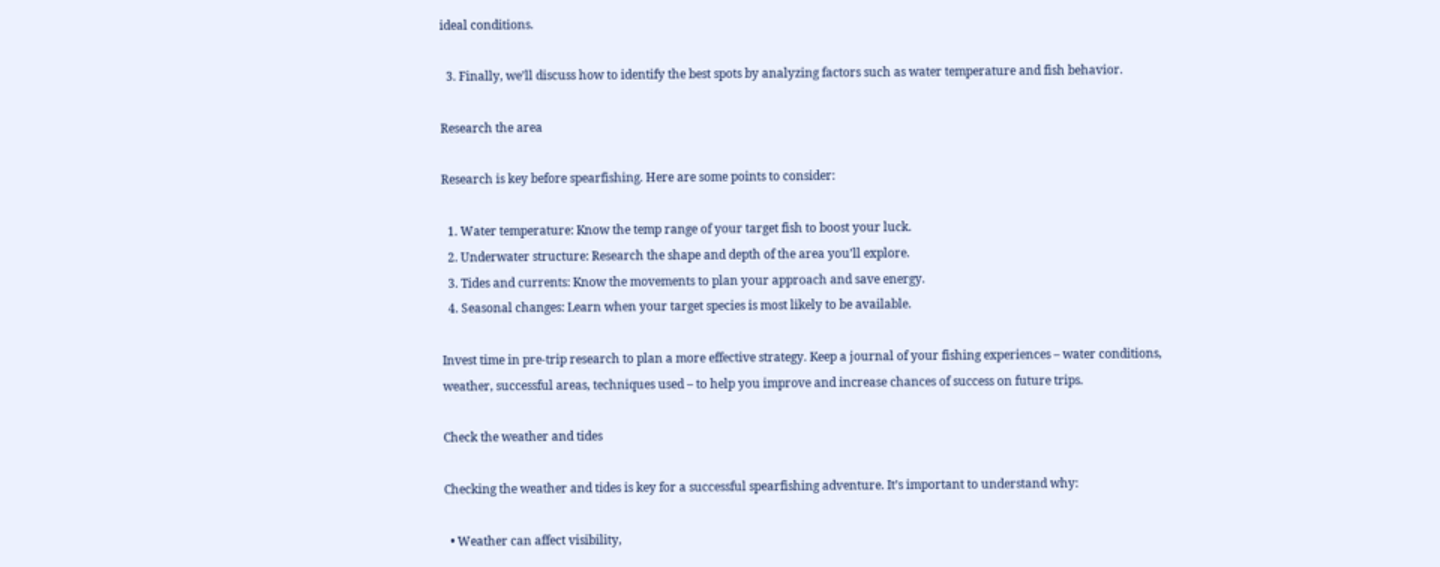ideal conditions.

  3. Finally, we’ll discuss how to identify the best spots by analyzing factors such as water temperature and fish behavior.

Research the area

Research is key before spearfishing. Here are some points to consider:

  1. Water temperature: Know the temp range of your target fish to boost your luck.
  2. Underwater structure: Research the shape and depth of the area you’ll explore.
  3. Tides and currents: Know the movements to plan your approach and save energy.
  4. Seasonal changes: Learn when your target species is most likely to be available.

Invest time in pre-trip research to plan a more effective strategy. Keep a journal of your fishing experiences – water conditions, weather, successful areas, techniques used – to help you improve and increase chances of success on future trips.

Check the weather and tides

Checking the weather and tides is key for a successful spearfishing adventure. It’s important to understand why:

  • Weather can affect visibility,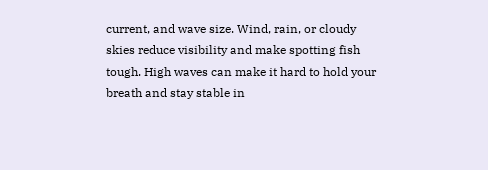current, and wave size. Wind, rain, or cloudy skies reduce visibility and make spotting fish tough. High waves can make it hard to hold your breath and stay stable in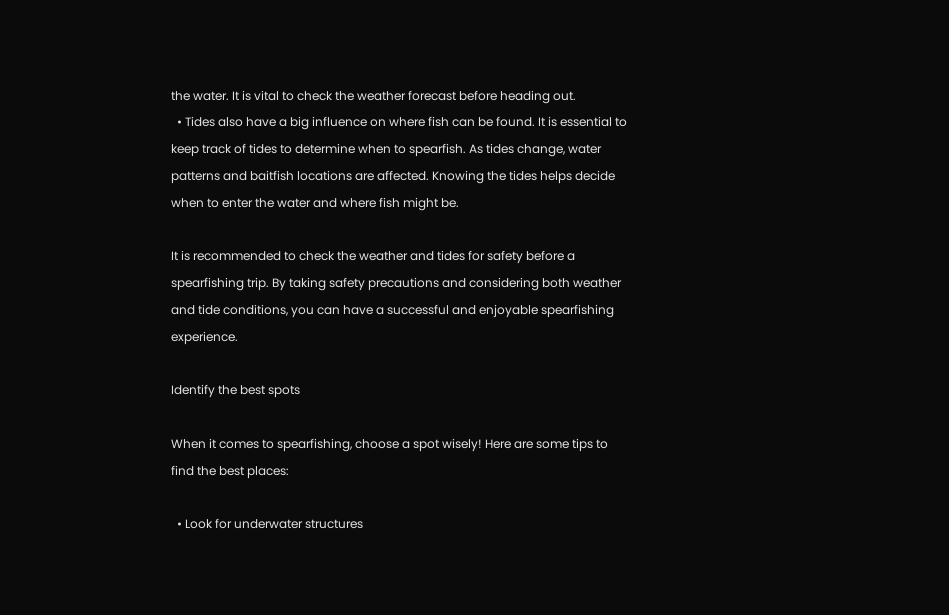the water. It is vital to check the weather forecast before heading out.
  • Tides also have a big influence on where fish can be found. It is essential to keep track of tides to determine when to spearfish. As tides change, water patterns and baitfish locations are affected. Knowing the tides helps decide when to enter the water and where fish might be.

It is recommended to check the weather and tides for safety before a spearfishing trip. By taking safety precautions and considering both weather and tide conditions, you can have a successful and enjoyable spearfishing experience.

Identify the best spots

When it comes to spearfishing, choose a spot wisely! Here are some tips to find the best places:

  • Look for underwater structures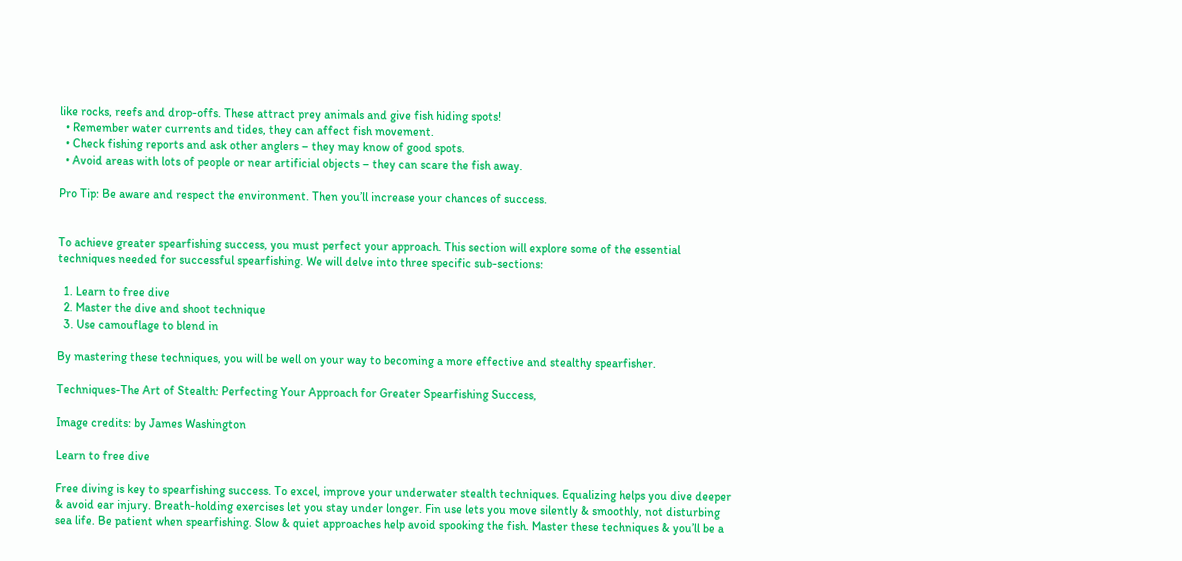like rocks, reefs and drop-offs. These attract prey animals and give fish hiding spots!
  • Remember water currents and tides, they can affect fish movement.
  • Check fishing reports and ask other anglers – they may know of good spots.
  • Avoid areas with lots of people or near artificial objects – they can scare the fish away.

Pro Tip: Be aware and respect the environment. Then you’ll increase your chances of success.


To achieve greater spearfishing success, you must perfect your approach. This section will explore some of the essential techniques needed for successful spearfishing. We will delve into three specific sub-sections:

  1. Learn to free dive
  2. Master the dive and shoot technique
  3. Use camouflage to blend in

By mastering these techniques, you will be well on your way to becoming a more effective and stealthy spearfisher.

Techniques-The Art of Stealth: Perfecting Your Approach for Greater Spearfishing Success,

Image credits: by James Washington

Learn to free dive

Free diving is key to spearfishing success. To excel, improve your underwater stealth techniques. Equalizing helps you dive deeper & avoid ear injury. Breath-holding exercises let you stay under longer. Fin use lets you move silently & smoothly, not disturbing sea life. Be patient when spearfishing. Slow & quiet approaches help avoid spooking the fish. Master these techniques & you’ll be a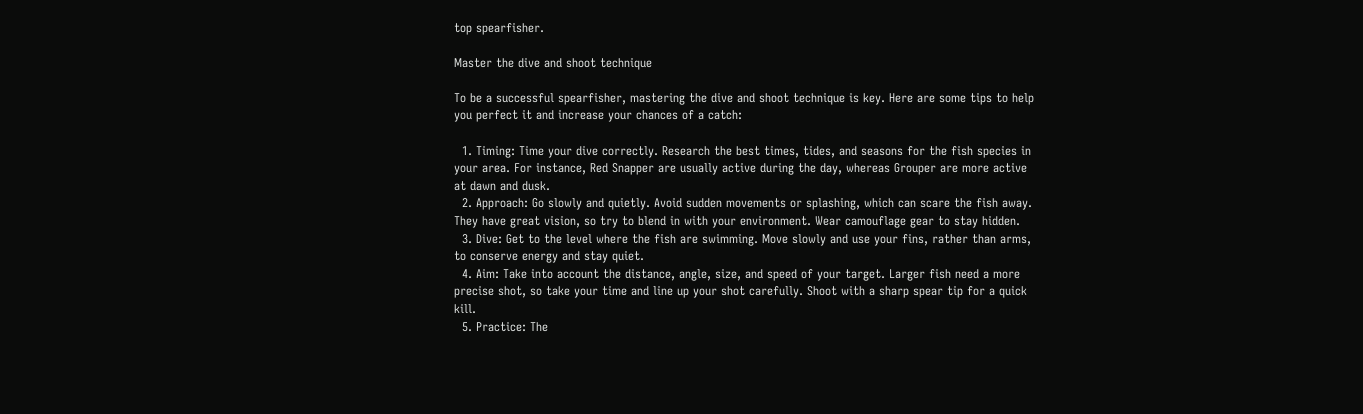top spearfisher.

Master the dive and shoot technique

To be a successful spearfisher, mastering the dive and shoot technique is key. Here are some tips to help you perfect it and increase your chances of a catch:

  1. Timing: Time your dive correctly. Research the best times, tides, and seasons for the fish species in your area. For instance, Red Snapper are usually active during the day, whereas Grouper are more active at dawn and dusk.
  2. Approach: Go slowly and quietly. Avoid sudden movements or splashing, which can scare the fish away. They have great vision, so try to blend in with your environment. Wear camouflage gear to stay hidden.
  3. Dive: Get to the level where the fish are swimming. Move slowly and use your fins, rather than arms, to conserve energy and stay quiet.
  4. Aim: Take into account the distance, angle, size, and speed of your target. Larger fish need a more precise shot, so take your time and line up your shot carefully. Shoot with a sharp spear tip for a quick kill.
  5. Practice: The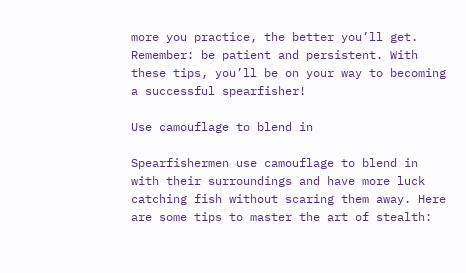more you practice, the better you’ll get. Remember: be patient and persistent. With these tips, you’ll be on your way to becoming a successful spearfisher!

Use camouflage to blend in

Spearfishermen use camouflage to blend in with their surroundings and have more luck catching fish without scaring them away. Here are some tips to master the art of stealth: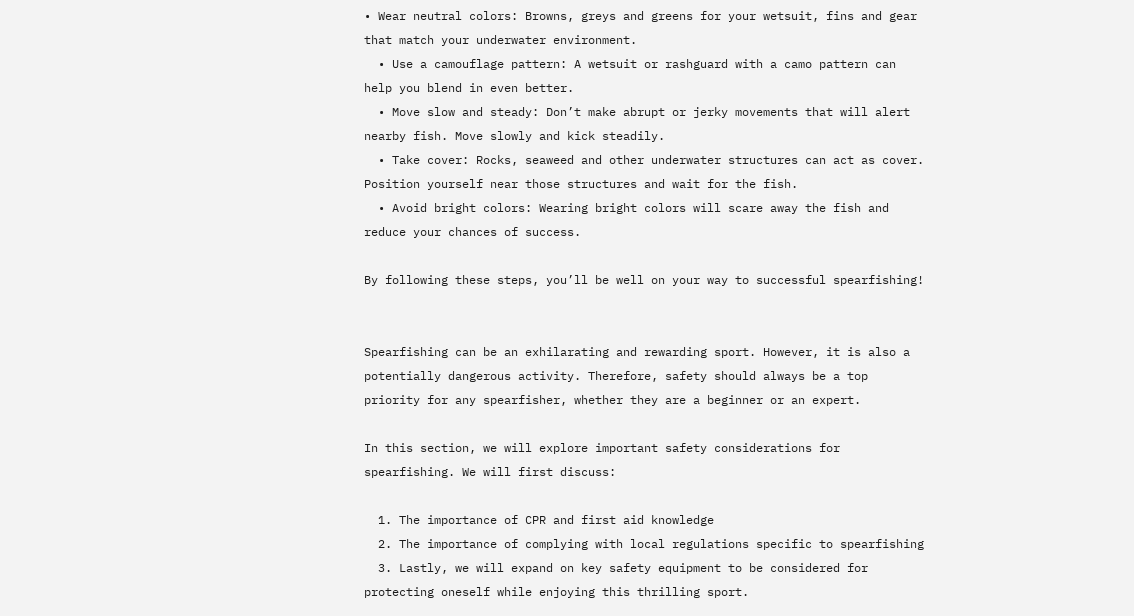• Wear neutral colors: Browns, greys and greens for your wetsuit, fins and gear that match your underwater environment.
  • Use a camouflage pattern: A wetsuit or rashguard with a camo pattern can help you blend in even better.
  • Move slow and steady: Don’t make abrupt or jerky movements that will alert nearby fish. Move slowly and kick steadily.
  • Take cover: Rocks, seaweed and other underwater structures can act as cover. Position yourself near those structures and wait for the fish.
  • Avoid bright colors: Wearing bright colors will scare away the fish and reduce your chances of success.

By following these steps, you’ll be well on your way to successful spearfishing!


Spearfishing can be an exhilarating and rewarding sport. However, it is also a potentially dangerous activity. Therefore, safety should always be a top priority for any spearfisher, whether they are a beginner or an expert.

In this section, we will explore important safety considerations for spearfishing. We will first discuss:

  1. The importance of CPR and first aid knowledge
  2. The importance of complying with local regulations specific to spearfishing
  3. Lastly, we will expand on key safety equipment to be considered for protecting oneself while enjoying this thrilling sport.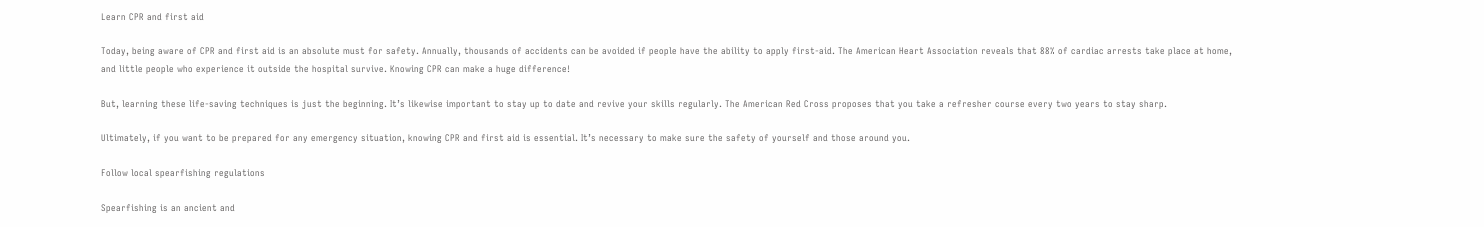Learn CPR and first aid

Today, being aware of CPR and first aid is an absolute must for safety. Annually, thousands of accidents can be avoided if people have the ability to apply first-aid. The American Heart Association reveals that 88% of cardiac arrests take place at home, and little people who experience it outside the hospital survive. Knowing CPR can make a huge difference!

But, learning these life-saving techniques is just the beginning. It’s likewise important to stay up to date and revive your skills regularly. The American Red Cross proposes that you take a refresher course every two years to stay sharp.

Ultimately, if you want to be prepared for any emergency situation, knowing CPR and first aid is essential. It’s necessary to make sure the safety of yourself and those around you.

Follow local spearfishing regulations

Spearfishing is an ancient and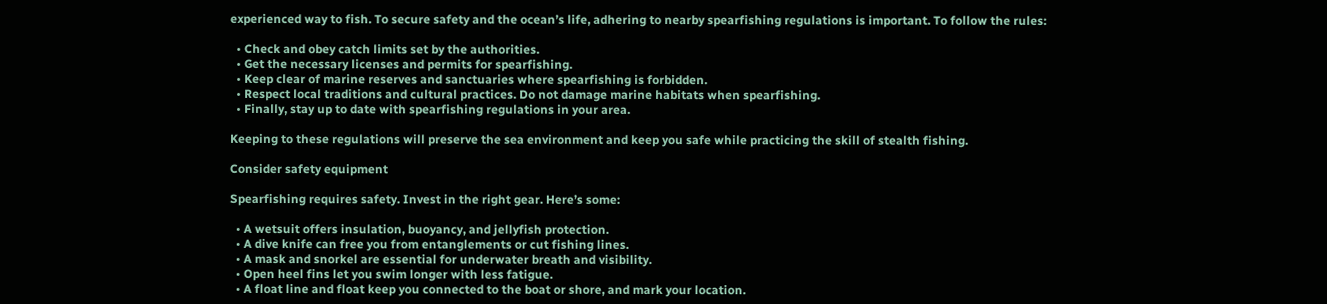experienced way to fish. To secure safety and the ocean’s life, adhering to nearby spearfishing regulations is important. To follow the rules:

  • Check and obey catch limits set by the authorities.
  • Get the necessary licenses and permits for spearfishing.
  • Keep clear of marine reserves and sanctuaries where spearfishing is forbidden.
  • Respect local traditions and cultural practices. Do not damage marine habitats when spearfishing.
  • Finally, stay up to date with spearfishing regulations in your area.

Keeping to these regulations will preserve the sea environment and keep you safe while practicing the skill of stealth fishing.

Consider safety equipment

Spearfishing requires safety. Invest in the right gear. Here’s some:

  • A wetsuit offers insulation, buoyancy, and jellyfish protection.
  • A dive knife can free you from entanglements or cut fishing lines.
  • A mask and snorkel are essential for underwater breath and visibility.
  • Open heel fins let you swim longer with less fatigue.
  • A float line and float keep you connected to the boat or shore, and mark your location.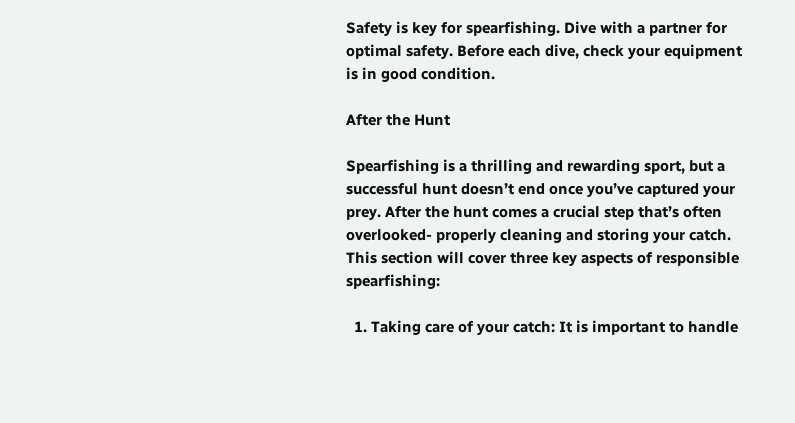Safety is key for spearfishing. Dive with a partner for optimal safety. Before each dive, check your equipment is in good condition.

After the Hunt

Spearfishing is a thrilling and rewarding sport, but a successful hunt doesn’t end once you’ve captured your prey. After the hunt comes a crucial step that’s often overlooked- properly cleaning and storing your catch. This section will cover three key aspects of responsible spearfishing:

  1. Taking care of your catch: It is important to handle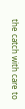the catch with care to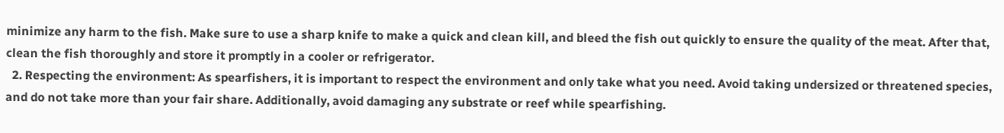minimize any harm to the fish. Make sure to use a sharp knife to make a quick and clean kill, and bleed the fish out quickly to ensure the quality of the meat. After that, clean the fish thoroughly and store it promptly in a cooler or refrigerator.
  2. Respecting the environment: As spearfishers, it is important to respect the environment and only take what you need. Avoid taking undersized or threatened species, and do not take more than your fair share. Additionally, avoid damaging any substrate or reef while spearfishing.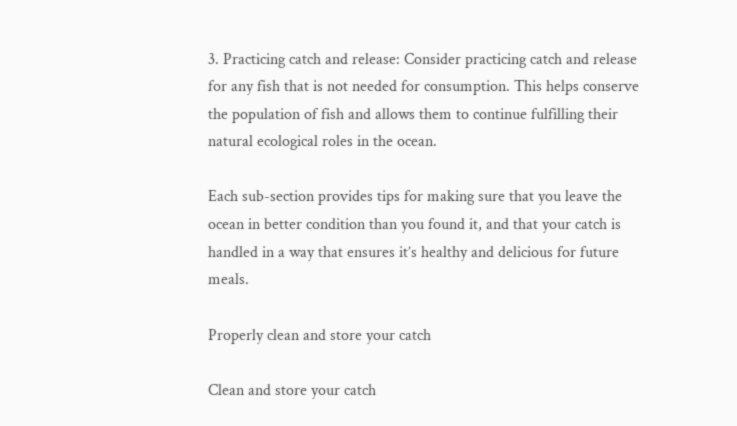3. Practicing catch and release: Consider practicing catch and release for any fish that is not needed for consumption. This helps conserve the population of fish and allows them to continue fulfilling their natural ecological roles in the ocean.

Each sub-section provides tips for making sure that you leave the ocean in better condition than you found it, and that your catch is handled in a way that ensures it’s healthy and delicious for future meals.

Properly clean and store your catch

Clean and store your catch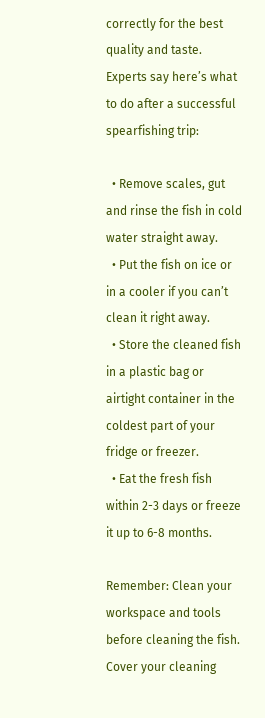correctly for the best quality and taste. Experts say here’s what to do after a successful spearfishing trip:

  • Remove scales, gut and rinse the fish in cold water straight away.
  • Put the fish on ice or in a cooler if you can’t clean it right away.
  • Store the cleaned fish in a plastic bag or airtight container in the coldest part of your fridge or freezer.
  • Eat the fresh fish within 2-3 days or freeze it up to 6-8 months.

Remember: Clean your workspace and tools before cleaning the fish. Cover your cleaning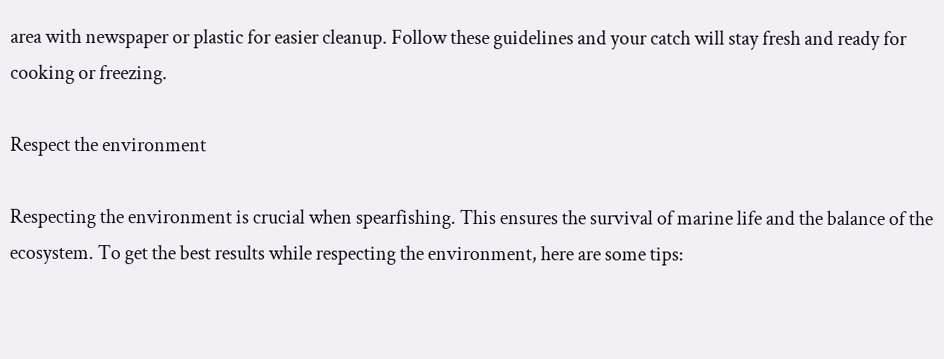area with newspaper or plastic for easier cleanup. Follow these guidelines and your catch will stay fresh and ready for cooking or freezing.

Respect the environment

Respecting the environment is crucial when spearfishing. This ensures the survival of marine life and the balance of the ecosystem. To get the best results while respecting the environment, here are some tips: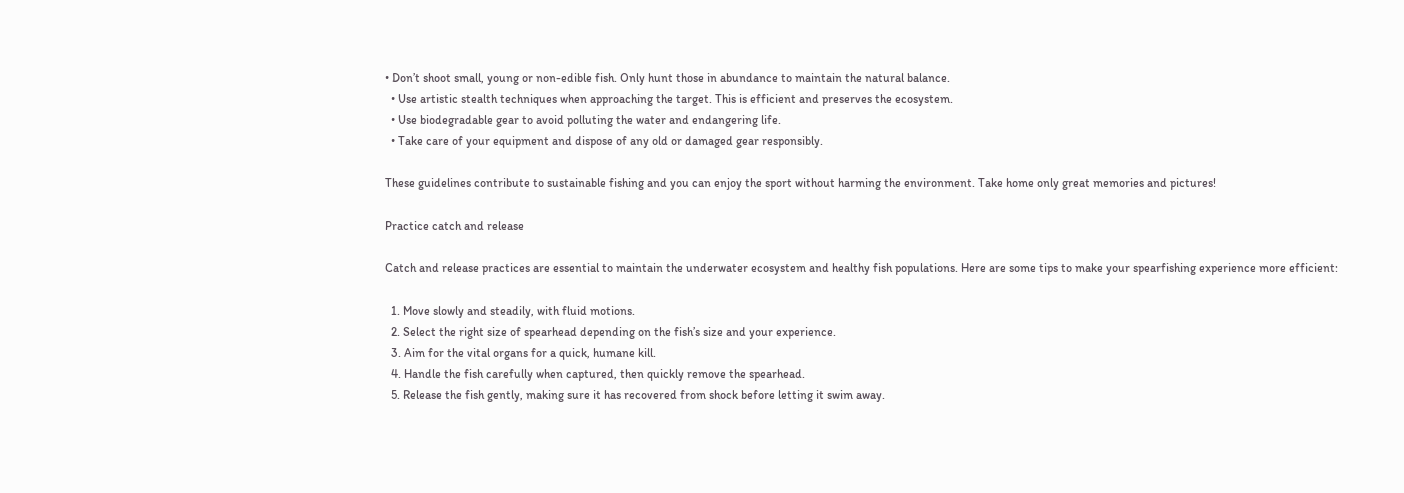• Don’t shoot small, young or non-edible fish. Only hunt those in abundance to maintain the natural balance.
  • Use artistic stealth techniques when approaching the target. This is efficient and preserves the ecosystem.
  • Use biodegradable gear to avoid polluting the water and endangering life.
  • Take care of your equipment and dispose of any old or damaged gear responsibly.

These guidelines contribute to sustainable fishing and you can enjoy the sport without harming the environment. Take home only great memories and pictures!

Practice catch and release

Catch and release practices are essential to maintain the underwater ecosystem and healthy fish populations. Here are some tips to make your spearfishing experience more efficient:

  1. Move slowly and steadily, with fluid motions.
  2. Select the right size of spearhead depending on the fish’s size and your experience.
  3. Aim for the vital organs for a quick, humane kill.
  4. Handle the fish carefully when captured, then quickly remove the spearhead.
  5. Release the fish gently, making sure it has recovered from shock before letting it swim away.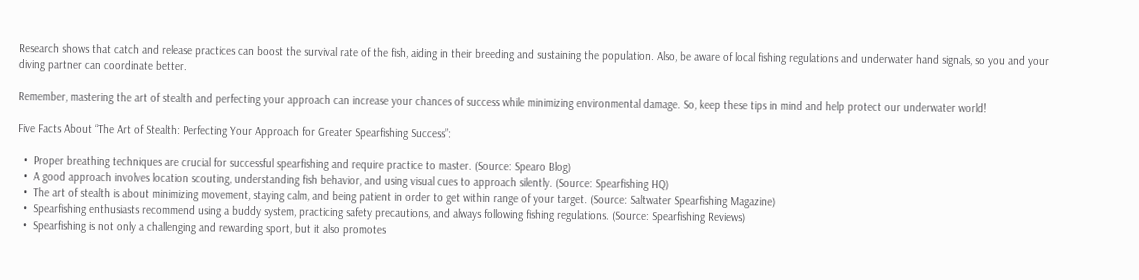Research shows that catch and release practices can boost the survival rate of the fish, aiding in their breeding and sustaining the population. Also, be aware of local fishing regulations and underwater hand signals, so you and your diving partner can coordinate better.

Remember, mastering the art of stealth and perfecting your approach can increase your chances of success while minimizing environmental damage. So, keep these tips in mind and help protect our underwater world!

Five Facts About “The Art of Stealth: Perfecting Your Approach for Greater Spearfishing Success”:

  •  Proper breathing techniques are crucial for successful spearfishing and require practice to master. (Source: Spearo Blog)
  •  A good approach involves location scouting, understanding fish behavior, and using visual cues to approach silently. (Source: Spearfishing HQ)
  •  The art of stealth is about minimizing movement, staying calm, and being patient in order to get within range of your target. (Source: Saltwater Spearfishing Magazine)
  •  Spearfishing enthusiasts recommend using a buddy system, practicing safety precautions, and always following fishing regulations. (Source: Spearfishing Reviews)
  •  Spearfishing is not only a challenging and rewarding sport, but it also promotes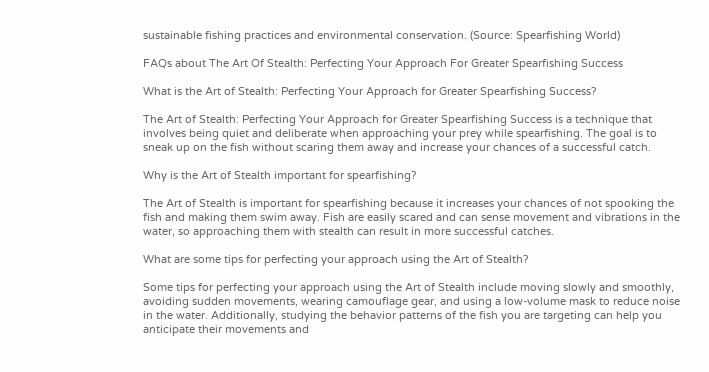sustainable fishing practices and environmental conservation. (Source: Spearfishing World)

FAQs about The Art Of Stealth: Perfecting Your Approach For Greater Spearfishing Success

What is the Art of Stealth: Perfecting Your Approach for Greater Spearfishing Success?

The Art of Stealth: Perfecting Your Approach for Greater Spearfishing Success is a technique that involves being quiet and deliberate when approaching your prey while spearfishing. The goal is to sneak up on the fish without scaring them away and increase your chances of a successful catch.

Why is the Art of Stealth important for spearfishing?

The Art of Stealth is important for spearfishing because it increases your chances of not spooking the fish and making them swim away. Fish are easily scared and can sense movement and vibrations in the water, so approaching them with stealth can result in more successful catches.

What are some tips for perfecting your approach using the Art of Stealth?

Some tips for perfecting your approach using the Art of Stealth include moving slowly and smoothly, avoiding sudden movements, wearing camouflage gear, and using a low-volume mask to reduce noise in the water. Additionally, studying the behavior patterns of the fish you are targeting can help you anticipate their movements and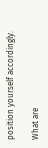position yourself accordingly.

What are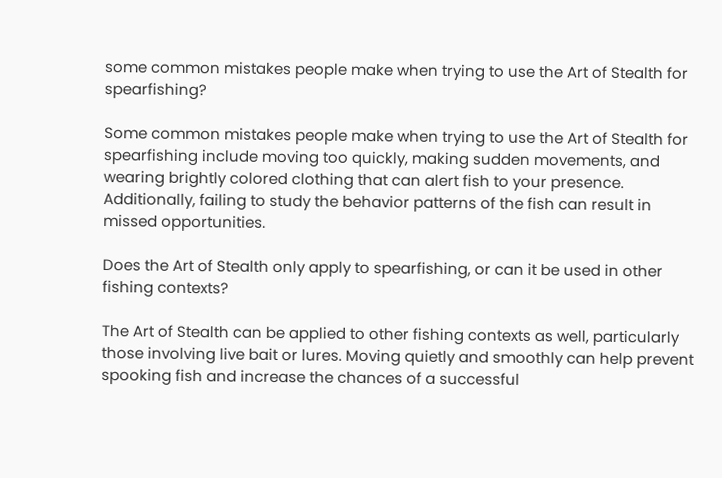some common mistakes people make when trying to use the Art of Stealth for spearfishing?

Some common mistakes people make when trying to use the Art of Stealth for spearfishing include moving too quickly, making sudden movements, and wearing brightly colored clothing that can alert fish to your presence. Additionally, failing to study the behavior patterns of the fish can result in missed opportunities.

Does the Art of Stealth only apply to spearfishing, or can it be used in other fishing contexts?

The Art of Stealth can be applied to other fishing contexts as well, particularly those involving live bait or lures. Moving quietly and smoothly can help prevent spooking fish and increase the chances of a successful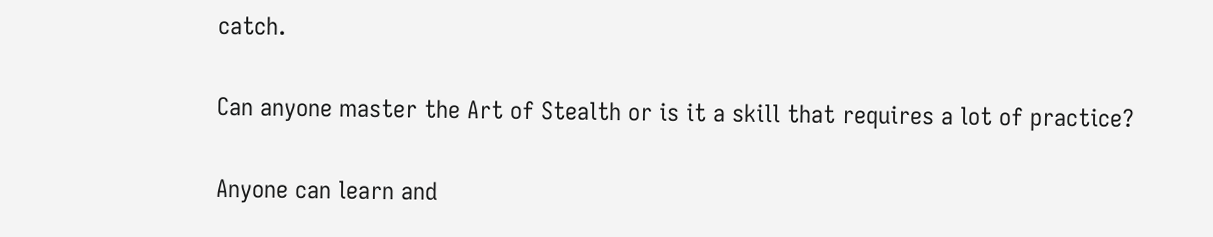catch.

Can anyone master the Art of Stealth or is it a skill that requires a lot of practice?

Anyone can learn and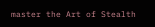master the Art of Stealth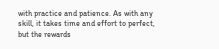with practice and patience. As with any skill, it takes time and effort to perfect, but the rewards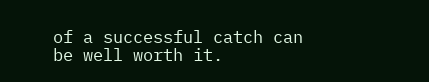of a successful catch can be well worth it.